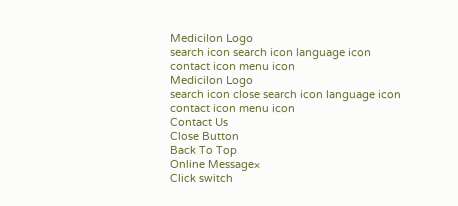Medicilon Logo
search icon search icon language icon contact icon menu icon
Medicilon Logo
search icon close search icon language icon contact icon menu icon
Contact Us
Close Button
Back To Top
Online Message×
Click switch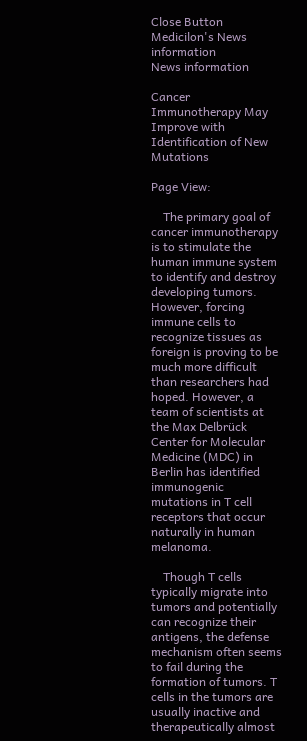Close Button
Medicilon's News information
News information

Cancer Immunotherapy May Improve with Identification of New Mutations

Page View:

    The primary goal of cancer immunotherapy is to stimulate the human immune system to identify and destroy developing tumors. However, forcing immune cells to recognize tissues as foreign is proving to be much more difficult than researchers had hoped. However, a team of scientists at the Max Delbrück Center for Molecular Medicine (MDC) in Berlin has identified immunogenic mutations in T cell receptors that occur naturally in human melanoma.

    Though T cells typically migrate into tumors and potentially can recognize their antigens, the defense mechanism often seems to fail during the formation of tumors. T cells in the tumors are usually inactive and therapeutically almost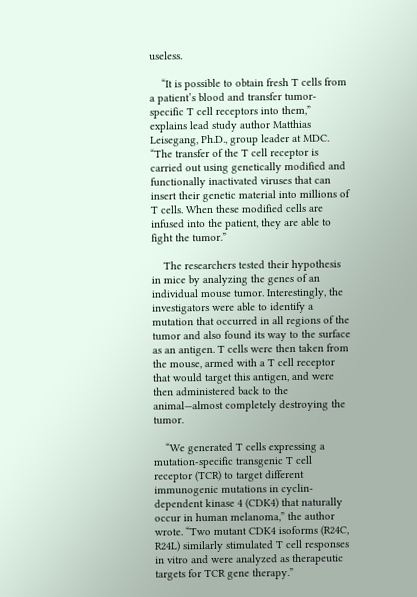useless.

    “It is possible to obtain fresh T cells from a patient’s blood and transfer tumor-specific T cell receptors into them,” explains lead study author Matthias Leisegang, Ph.D., group leader at MDC. “The transfer of the T cell receptor is carried out using genetically modified and functionally inactivated viruses that can insert their genetic material into millions of T cells. When these modified cells are infused into the patient, they are able to fight the tumor.”

    The researchers tested their hypothesis in mice by analyzing the genes of an individual mouse tumor. Interestingly, the investigators were able to identify a mutation that occurred in all regions of the tumor and also found its way to the surface as an antigen. T cells were then taken from the mouse, armed with a T cell receptor that would target this antigen, and were then administered back to the animal—almost completely destroying the tumor.

    “We generated T cells expressing a mutation-specific transgenic T cell receptor (TCR) to target different immunogenic mutations in cyclin-dependent kinase 4 (CDK4) that naturally occur in human melanoma,” the author wrote. “Two mutant CDK4 isoforms (R24C, R24L) similarly stimulated T cell responses in vitro and were analyzed as therapeutic targets for TCR gene therapy.”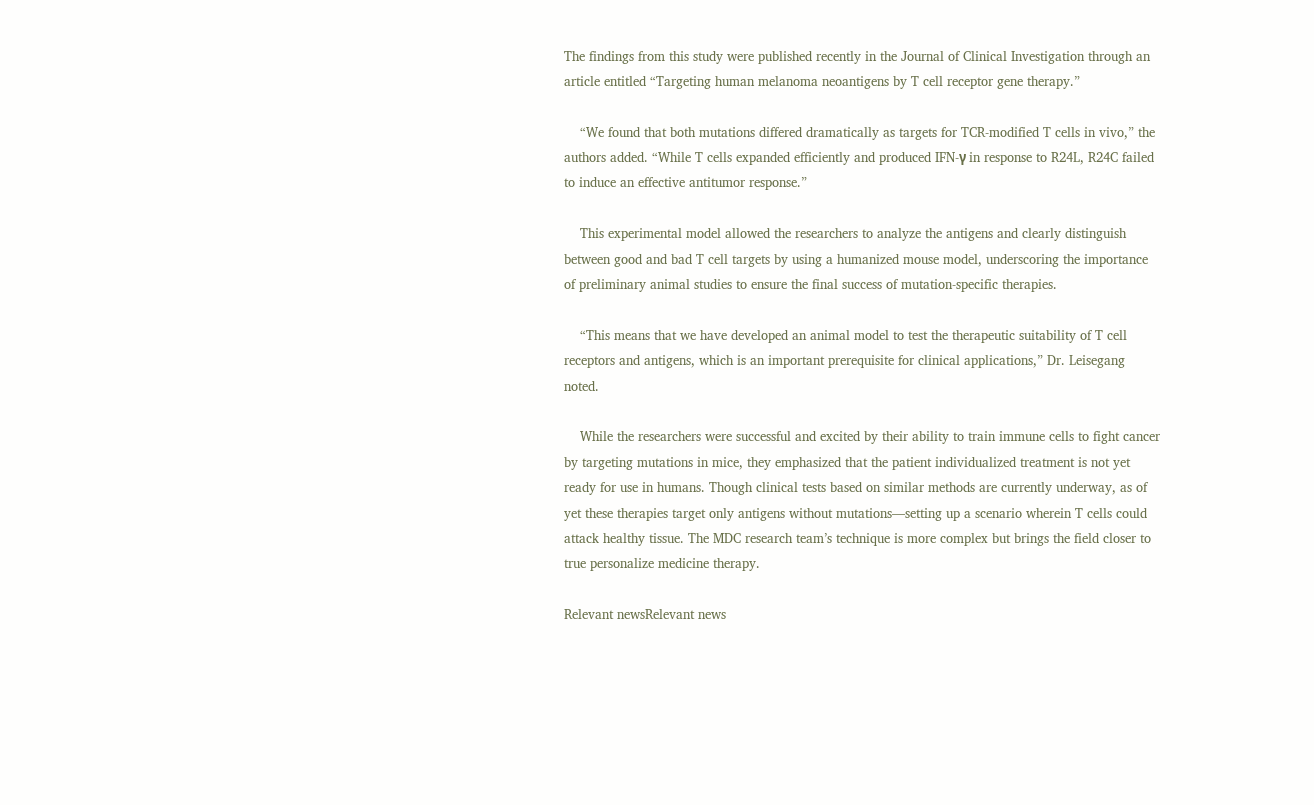The findings from this study were published recently in the Journal of Clinical Investigation through an article entitled “Targeting human melanoma neoantigens by T cell receptor gene therapy.”

    “We found that both mutations differed dramatically as targets for TCR-modified T cells in vivo,” the authors added. “While T cells expanded efficiently and produced IFN-γ in response to R24L, R24C failed to induce an effective antitumor response.”

    This experimental model allowed the researchers to analyze the antigens and clearly distinguish between good and bad T cell targets by using a humanized mouse model, underscoring the importance of preliminary animal studies to ensure the final success of mutation-specific therapies.

    “This means that we have developed an animal model to test the therapeutic suitability of T cell receptors and antigens, which is an important prerequisite for clinical applications,” Dr. Leisegang noted.

    While the researchers were successful and excited by their ability to train immune cells to fight cancer by targeting mutations in mice, they emphasized that the patient individualized treatment is not yet ready for use in humans. Though clinical tests based on similar methods are currently underway, as of yet these therapies target only antigens without mutations—setting up a scenario wherein T cells could attack healthy tissue. The MDC research team’s technique is more complex but brings the field closer to true personalize medicine therapy.

Relevant newsRelevant news